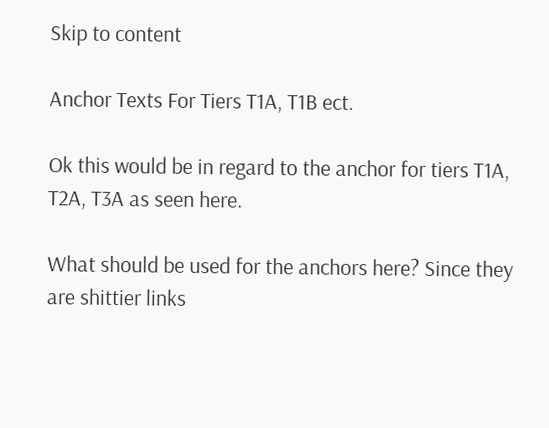Skip to content

Anchor Texts For Tiers T1A, T1B ect.

Ok this would be in regard to the anchor for tiers T1A, T2A, T3A as seen here.

What should be used for the anchors here? Since they are shittier links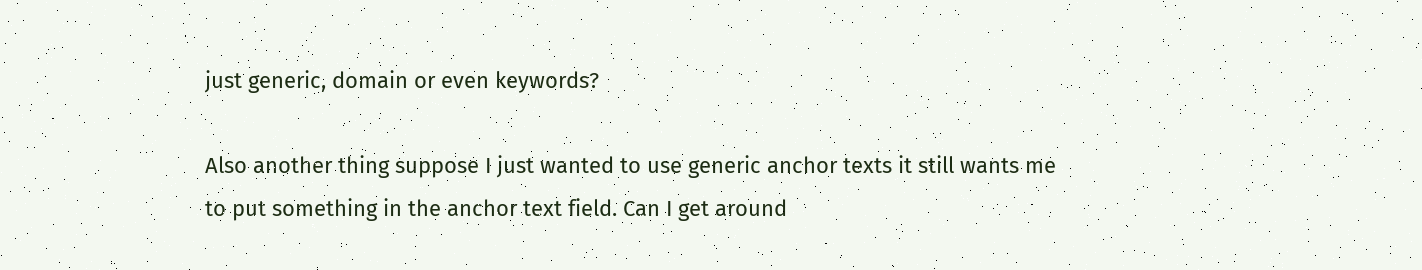just generic, domain or even keywords?

Also another thing suppose I just wanted to use generic anchor texts it still wants me to put something in the anchor text field. Can I get around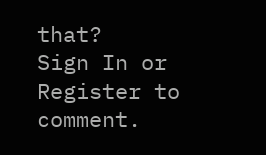that?
Sign In or Register to comment.